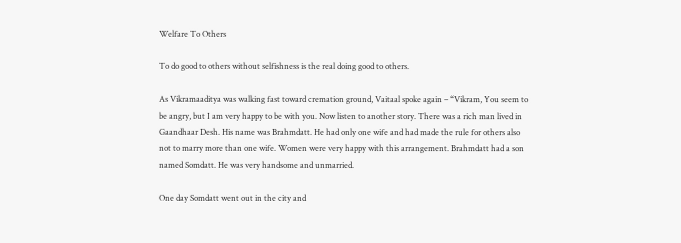Welfare To Others

To do good to others without selfishness is the real doing good to others.

As Vikramaaditya was walking fast toward cremation ground, Vaitaal spoke again – “Vikram, You seem to be angry, but I am very happy to be with you. Now listen to another story. There was a rich man lived in Gaandhaar Desh. His name was Brahmdatt. He had only one wife and had made the rule for others also not to marry more than one wife. Women were very happy with this arrangement. Brahmdatt had a son named Somdatt. He was very handsome and unmarried.

One day Somdatt went out in the city and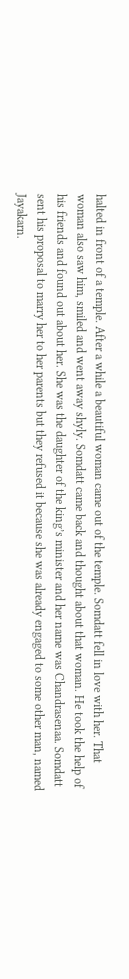halted in front of a temple. After a while a beautiful woman came out of the temple. Somdatt fell in love with her. That woman also saw him, smiled and went away shyly. Somdatt came back and thought about that woman. He took the help of his friends and found out about her. She was the daughter of the king’s minister and her name was Chandrasenaa. Somdatt sent his proposal to marry her to her parents but they refused it because she was already engaged to some other man, named Jayakarn.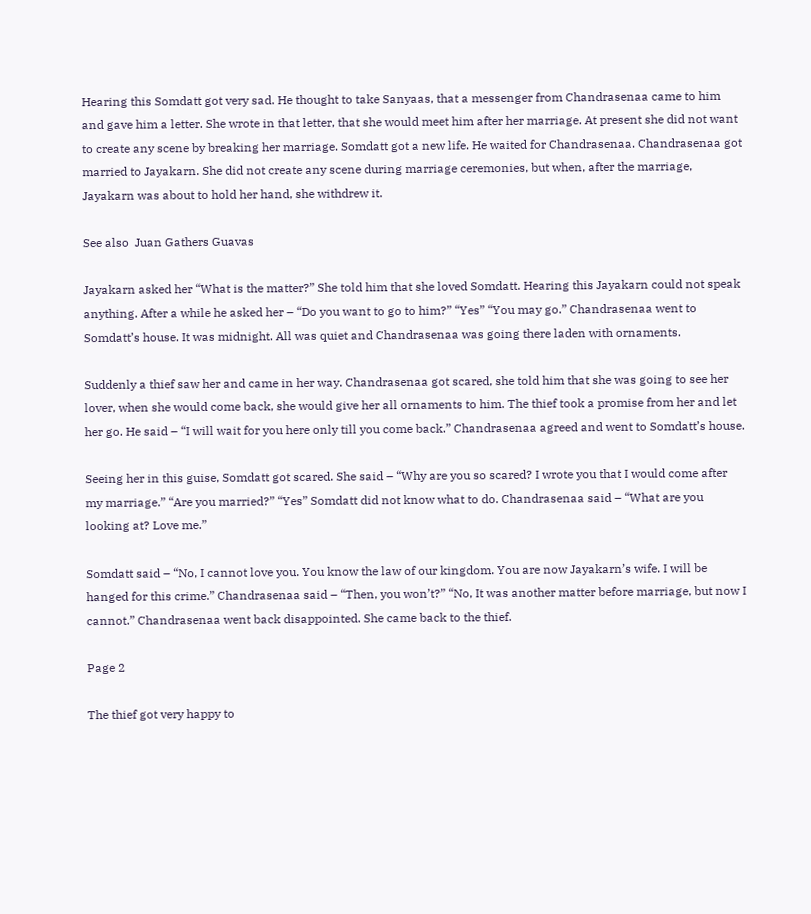Hearing this Somdatt got very sad. He thought to take Sanyaas, that a messenger from Chandrasenaa came to him and gave him a letter. She wrote in that letter, that she would meet him after her marriage. At present she did not want to create any scene by breaking her marriage. Somdatt got a new life. He waited for Chandrasenaa. Chandrasenaa got married to Jayakarn. She did not create any scene during marriage ceremonies, but when, after the marriage, Jayakarn was about to hold her hand, she withdrew it.

See also  Juan Gathers Guavas

Jayakarn asked her “What is the matter?” She told him that she loved Somdatt. Hearing this Jayakarn could not speak anything. After a while he asked her – “Do you want to go to him?” “Yes” “You may go.” Chandrasenaa went to Somdatt’s house. It was midnight. All was quiet and Chandrasenaa was going there laden with ornaments.

Suddenly a thief saw her and came in her way. Chandrasenaa got scared, she told him that she was going to see her lover, when she would come back, she would give her all ornaments to him. The thief took a promise from her and let her go. He said – “I will wait for you here only till you come back.” Chandrasenaa agreed and went to Somdatt’s house.

Seeing her in this guise, Somdatt got scared. She said – “Why are you so scared? I wrote you that I would come after my marriage.” “Are you married?” “Yes” Somdatt did not know what to do. Chandrasenaa said – “What are you looking at? Love me.”

Somdatt said – “No, I cannot love you. You know the law of our kingdom. You are now Jayakarn’s wife. I will be hanged for this crime.” Chandrasenaa said – “Then, you won’t?” “No, It was another matter before marriage, but now I cannot.” Chandrasenaa went back disappointed. She came back to the thief.

Page 2

The thief got very happy to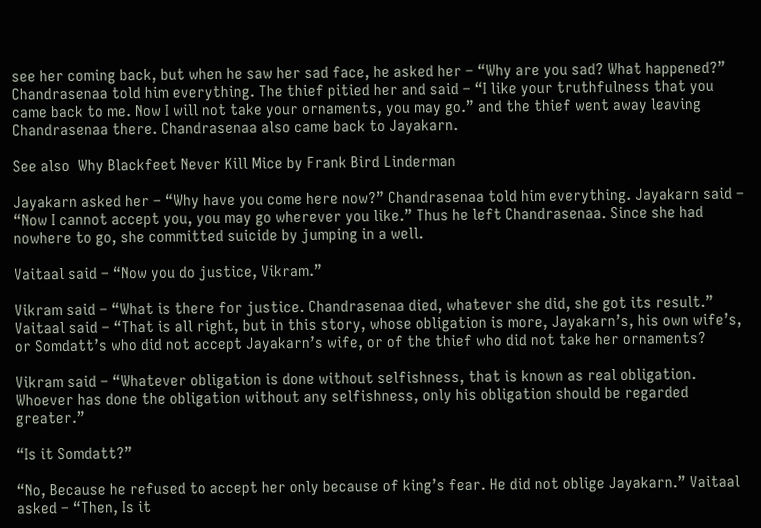see her coming back, but when he saw her sad face, he asked her – “Why are you sad? What happened?” Chandrasenaa told him everything. The thief pitied her and said – “I like your truthfulness that you came back to me. Now I will not take your ornaments, you may go.” and the thief went away leaving Chandrasenaa there. Chandrasenaa also came back to Jayakarn.

See also  Why Blackfeet Never Kill Mice by Frank Bird Linderman

Jayakarn asked her – “Why have you come here now?” Chandrasenaa told him everything. Jayakarn said – “Now I cannot accept you, you may go wherever you like.” Thus he left Chandrasenaa. Since she had nowhere to go, she committed suicide by jumping in a well.

Vaitaal said – “Now you do justice, Vikram.”

Vikram said – “What is there for justice. Chandrasenaa died, whatever she did, she got its result.” Vaitaal said – “That is all right, but in this story, whose obligation is more, Jayakarn’s, his own wife’s, or Somdatt’s who did not accept Jayakarn’s wife, or of the thief who did not take her ornaments?

Vikram said – “Whatever obligation is done without selfishness, that is known as real obligation. Whoever has done the obligation without any selfishness, only his obligation should be regarded greater.”

“Is it Somdatt?”

“No, Because he refused to accept her only because of king’s fear. He did not oblige Jayakarn.” Vaitaal asked – “Then, Is it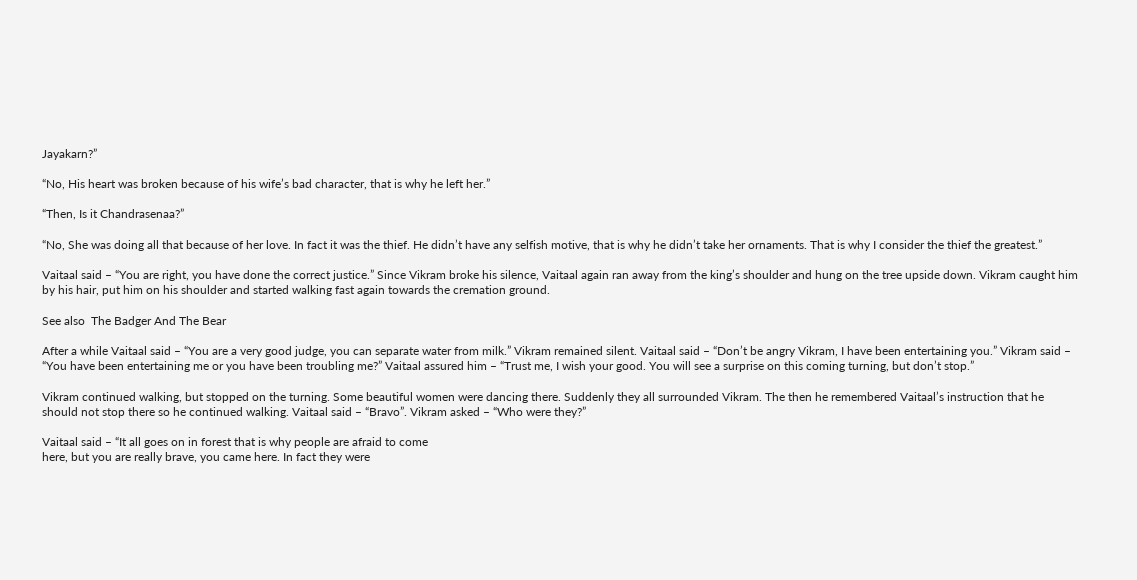Jayakarn?”

“No, His heart was broken because of his wife’s bad character, that is why he left her.”

“Then, Is it Chandrasenaa?”

“No, She was doing all that because of her love. In fact it was the thief. He didn’t have any selfish motive, that is why he didn’t take her ornaments. That is why I consider the thief the greatest.”

Vaitaal said – “You are right, you have done the correct justice.” Since Vikram broke his silence, Vaitaal again ran away from the king’s shoulder and hung on the tree upside down. Vikram caught him by his hair, put him on his shoulder and started walking fast again towards the cremation ground.

See also  The Badger And The Bear

After a while Vaitaal said – “You are a very good judge, you can separate water from milk.” Vikram remained silent. Vaitaal said – “Don’t be angry Vikram, I have been entertaining you.” Vikram said – “You have been entertaining me or you have been troubling me?” Vaitaal assured him – “Trust me, I wish your good. You will see a surprise on this coming turning, but don’t stop.”

Vikram continued walking, but stopped on the turning. Some beautiful women were dancing there. Suddenly they all surrounded Vikram. The then he remembered Vaitaal’s instruction that he should not stop there so he continued walking. Vaitaal said – “Bravo”. Vikram asked – “Who were they?”

Vaitaal said – “It all goes on in forest that is why people are afraid to come
here, but you are really brave, you came here. In fact they were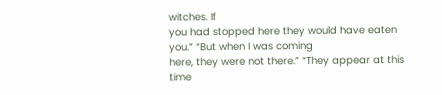witches. If
you had stopped here they would have eaten you.” “But when I was coming
here, they were not there.” “They appear at this time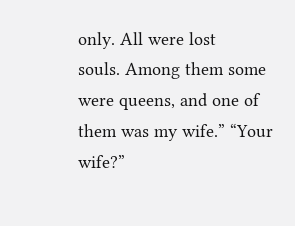only. All were lost
souls. Among them some were queens, and one of them was my wife.” “Your
wife?”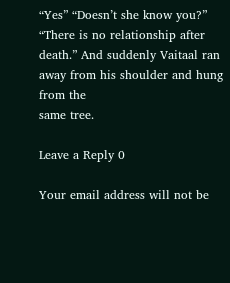“Yes” “Doesn’t she know you?” “There is no relationship after
death.” And suddenly Vaitaal ran away from his shoulder and hung from the
same tree.

Leave a Reply 0

Your email address will not be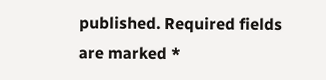published. Required fields are marked *